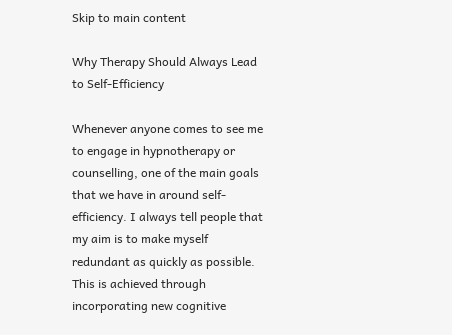Skip to main content

Why Therapy Should Always Lead to Self-Efficiency

Whenever anyone comes to see me to engage in hypnotherapy or counselling, one of the main goals that we have in around self-efficiency. I always tell people that my aim is to make myself redundant as quickly as possible. This is achieved through incorporating new cognitive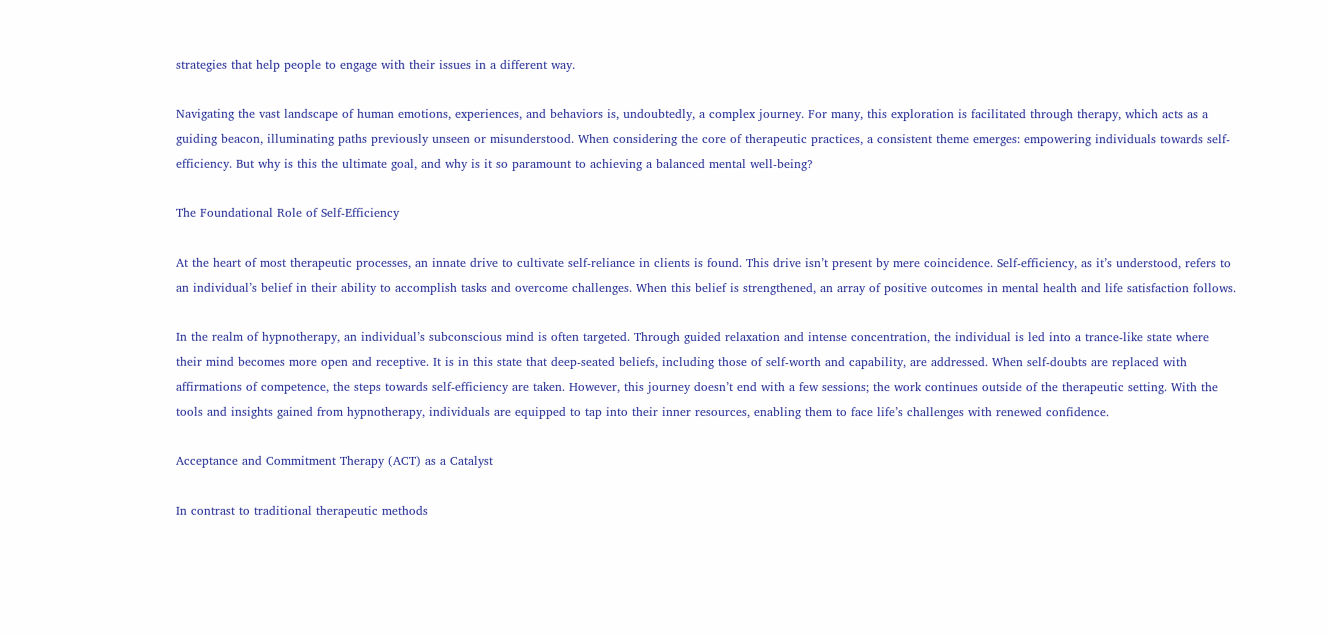strategies that help people to engage with their issues in a different way.

Navigating the vast landscape of human emotions, experiences, and behaviors is, undoubtedly, a complex journey. For many, this exploration is facilitated through therapy, which acts as a guiding beacon, illuminating paths previously unseen or misunderstood. When considering the core of therapeutic practices, a consistent theme emerges: empowering individuals towards self-efficiency. But why is this the ultimate goal, and why is it so paramount to achieving a balanced mental well-being?

The Foundational Role of Self-Efficiency

At the heart of most therapeutic processes, an innate drive to cultivate self-reliance in clients is found. This drive isn’t present by mere coincidence. Self-efficiency, as it’s understood, refers to an individual’s belief in their ability to accomplish tasks and overcome challenges. When this belief is strengthened, an array of positive outcomes in mental health and life satisfaction follows.

In the realm of hypnotherapy, an individual’s subconscious mind is often targeted. Through guided relaxation and intense concentration, the individual is led into a trance-like state where their mind becomes more open and receptive. It is in this state that deep-seated beliefs, including those of self-worth and capability, are addressed. When self-doubts are replaced with affirmations of competence, the steps towards self-efficiency are taken. However, this journey doesn’t end with a few sessions; the work continues outside of the therapeutic setting. With the tools and insights gained from hypnotherapy, individuals are equipped to tap into their inner resources, enabling them to face life’s challenges with renewed confidence.

Acceptance and Commitment Therapy (ACT) as a Catalyst

In contrast to traditional therapeutic methods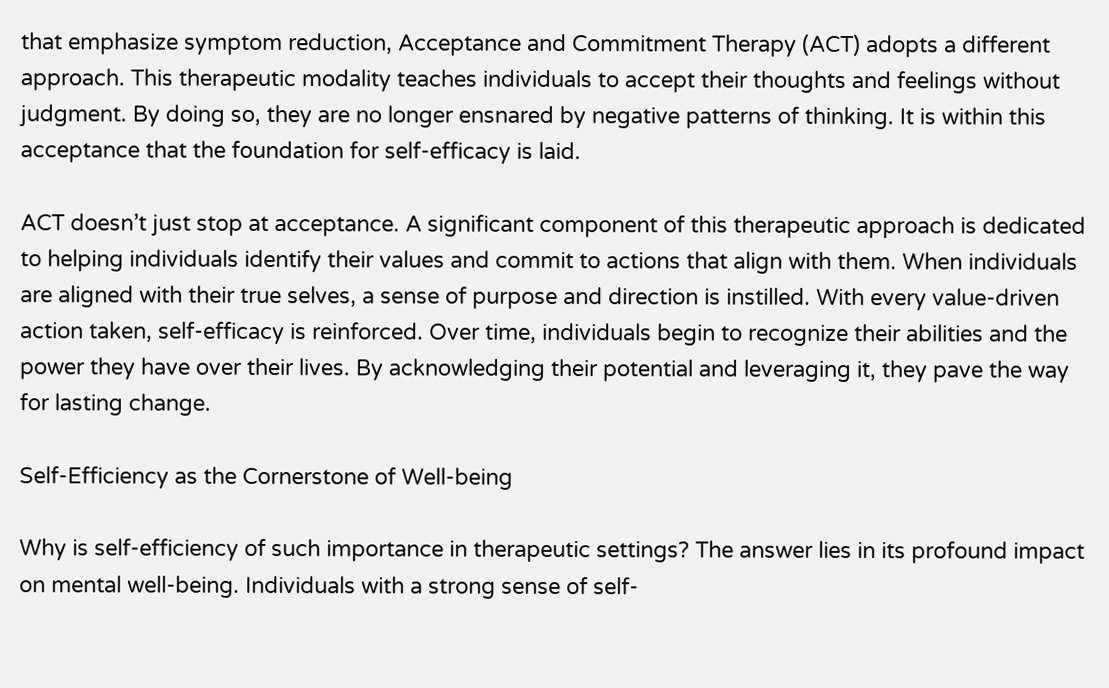that emphasize symptom reduction, Acceptance and Commitment Therapy (ACT) adopts a different approach. This therapeutic modality teaches individuals to accept their thoughts and feelings without judgment. By doing so, they are no longer ensnared by negative patterns of thinking. It is within this acceptance that the foundation for self-efficacy is laid.

ACT doesn’t just stop at acceptance. A significant component of this therapeutic approach is dedicated to helping individuals identify their values and commit to actions that align with them. When individuals are aligned with their true selves, a sense of purpose and direction is instilled. With every value-driven action taken, self-efficacy is reinforced. Over time, individuals begin to recognize their abilities and the power they have over their lives. By acknowledging their potential and leveraging it, they pave the way for lasting change.

Self-Efficiency as the Cornerstone of Well-being

Why is self-efficiency of such importance in therapeutic settings? The answer lies in its profound impact on mental well-being. Individuals with a strong sense of self-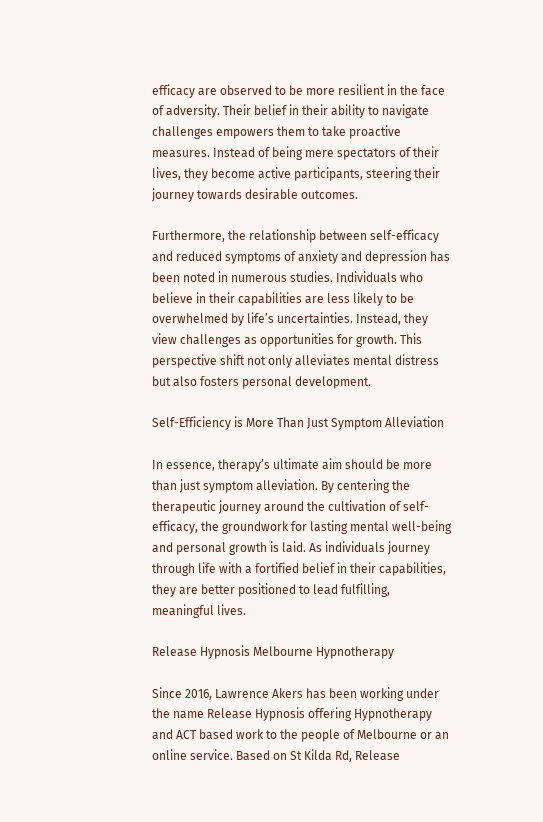efficacy are observed to be more resilient in the face of adversity. Their belief in their ability to navigate challenges empowers them to take proactive measures. Instead of being mere spectators of their lives, they become active participants, steering their journey towards desirable outcomes.

Furthermore, the relationship between self-efficacy and reduced symptoms of anxiety and depression has been noted in numerous studies. Individuals who believe in their capabilities are less likely to be overwhelmed by life’s uncertainties. Instead, they view challenges as opportunities for growth. This perspective shift not only alleviates mental distress but also fosters personal development.

Self-Efficiency is More Than Just Symptom Alleviation

In essence, therapy’s ultimate aim should be more than just symptom alleviation. By centering the therapeutic journey around the cultivation of self-efficacy, the groundwork for lasting mental well-being and personal growth is laid. As individuals journey through life with a fortified belief in their capabilities, they are better positioned to lead fulfilling, meaningful lives.

Release Hypnosis Melbourne Hypnotherapy

Since 2016, Lawrence Akers has been working under the name Release Hypnosis offering Hypnotherapy and ACT based work to the people of Melbourne or an online service. Based on St Kilda Rd, Release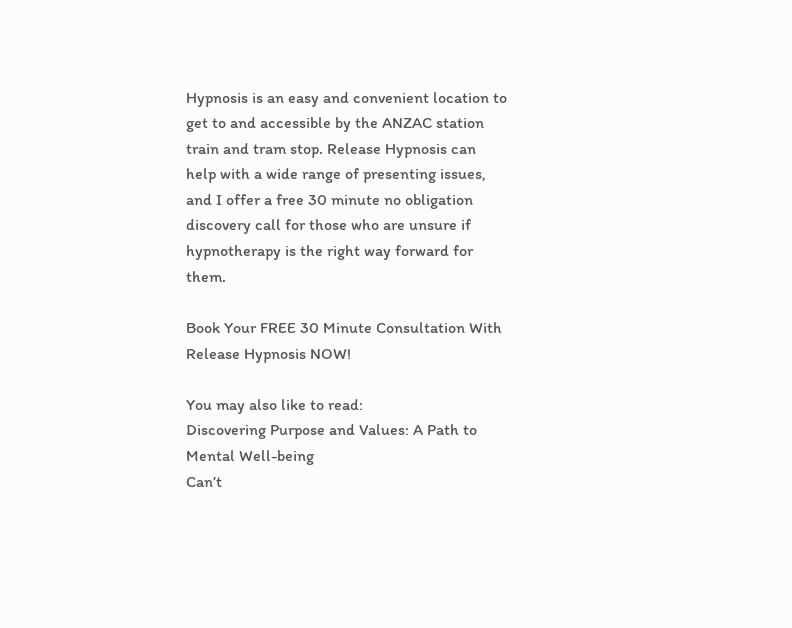Hypnosis is an easy and convenient location to get to and accessible by the ANZAC station train and tram stop. Release Hypnosis can help with a wide range of presenting issues, and I offer a free 30 minute no obligation discovery call for those who are unsure if hypnotherapy is the right way forward for them.

Book Your FREE 30 Minute Consultation With Release Hypnosis NOW!

You may also like to read:
Discovering Purpose and Values: A Path to Mental Well-being
Can’t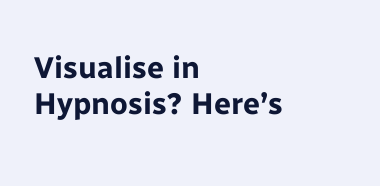Visualise in Hypnosis? Here’s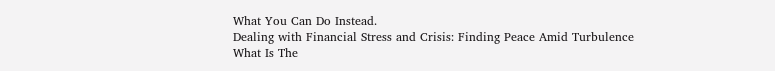What You Can Do Instead.
Dealing with Financial Stress and Crisis: Finding Peace Amid Turbulence
What Is The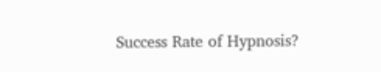Success Rate of Hypnosis?